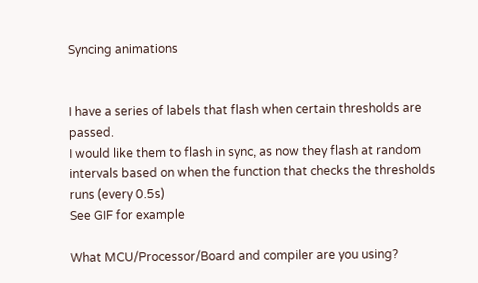Syncing animations


I have a series of labels that flash when certain thresholds are passed.
I would like them to flash in sync, as now they flash at random intervals based on when the function that checks the thresholds runs (every 0.5s)
See GIF for example

What MCU/Processor/Board and compiler are you using?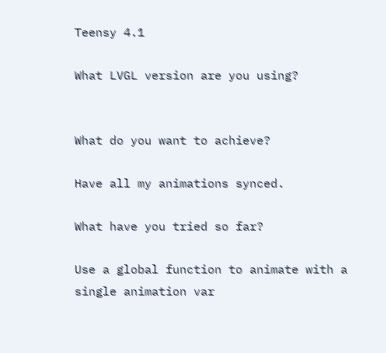Teensy 4.1

What LVGL version are you using?


What do you want to achieve?

Have all my animations synced.

What have you tried so far?

Use a global function to animate with a single animation var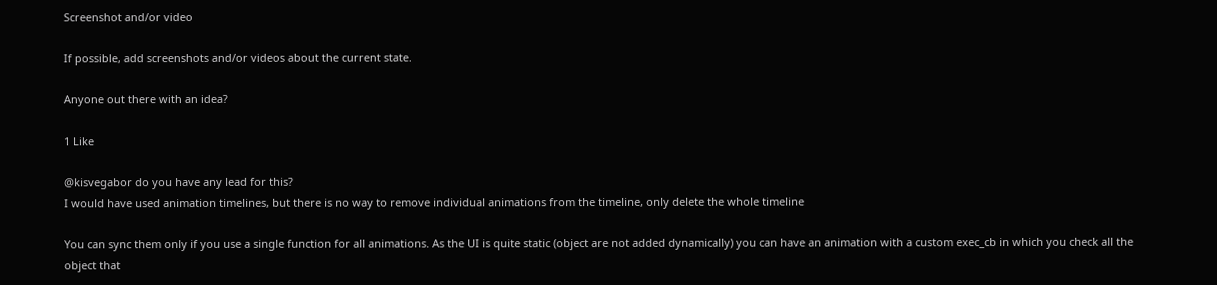Screenshot and/or video

If possible, add screenshots and/or videos about the current state.

Anyone out there with an idea?

1 Like

@kisvegabor do you have any lead for this?
I would have used animation timelines, but there is no way to remove individual animations from the timeline, only delete the whole timeline

You can sync them only if you use a single function for all animations. As the UI is quite static (object are not added dynamically) you can have an animation with a custom exec_cb in which you check all the object that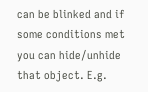can be blinked and if some conditions met you can hide/unhide that object. E.g.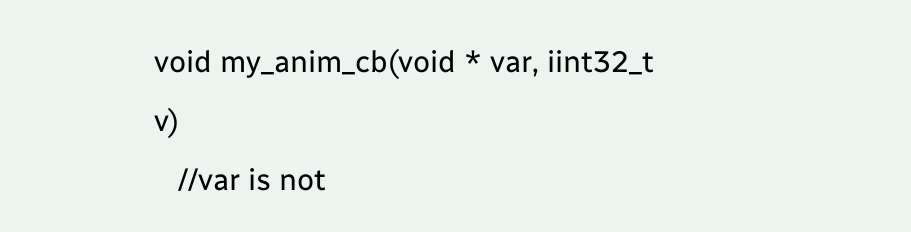void my_anim_cb(void * var, iint32_t v)
   //var is not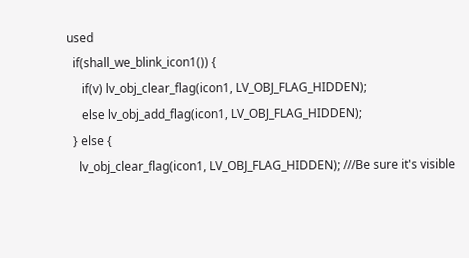used
  if(shall_we_blink_icon1()) {
     if(v) lv_obj_clear_flag(icon1, LV_OBJ_FLAG_HIDDEN);
     else lv_obj_add_flag(icon1, LV_OBJ_FLAG_HIDDEN);
  } else {
    lv_obj_clear_flag(icon1, LV_OBJ_FLAG_HIDDEN); ///Be sure it's visible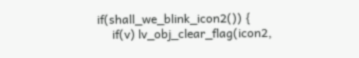if(shall_we_blink_icon2()) {
     if(v) lv_obj_clear_flag(icon2,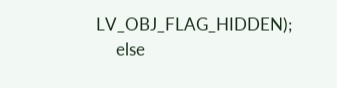LV_OBJ_FLAG_HIDDEN);
     else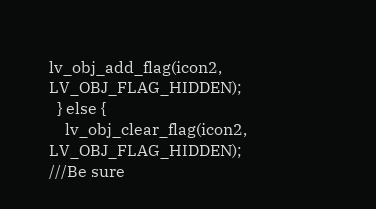lv_obj_add_flag(icon2, LV_OBJ_FLAG_HIDDEN);
  } else {
    lv_obj_clear_flag(icon2, LV_OBJ_FLAG_HIDDEN); ///Be sure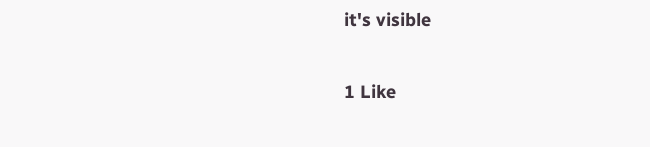it's visible

1 Like